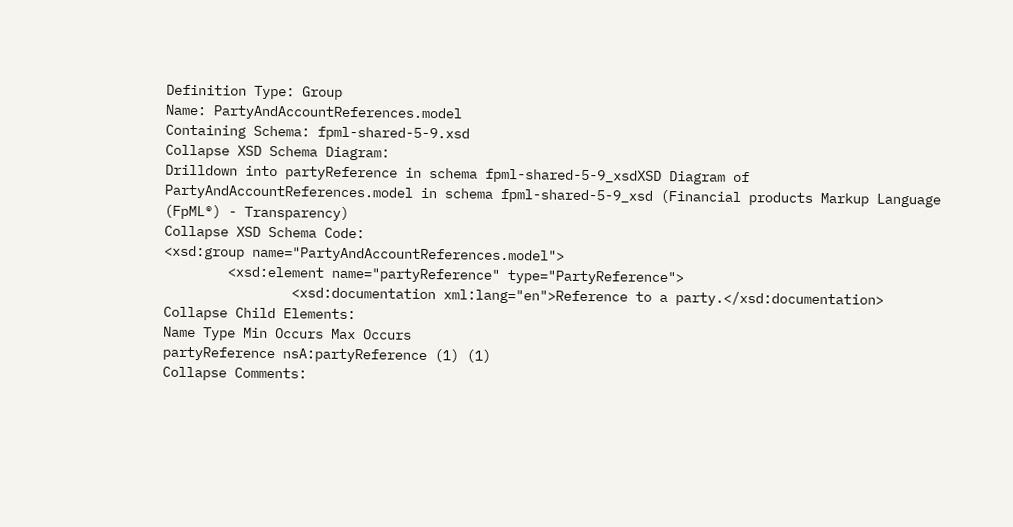Definition Type: Group
Name: PartyAndAccountReferences.model
Containing Schema: fpml-shared-5-9.xsd
Collapse XSD Schema Diagram:
Drilldown into partyReference in schema fpml-shared-5-9_xsdXSD Diagram of PartyAndAccountReferences.model in schema fpml-shared-5-9_xsd (Financial products Markup Language (FpML®) - Transparency)
Collapse XSD Schema Code:
<xsd:group name="PartyAndAccountReferences.model">
        <xsd:element name="partyReference" type="PartyReference">
                <xsd:documentation xml:lang="en">Reference to a party.</xsd:documentation>
Collapse Child Elements:
Name Type Min Occurs Max Occurs
partyReference nsA:partyReference (1) (1)
Collapse Comments: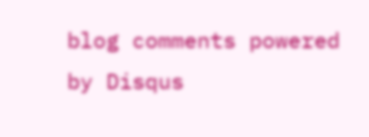blog comments powered by Disqus